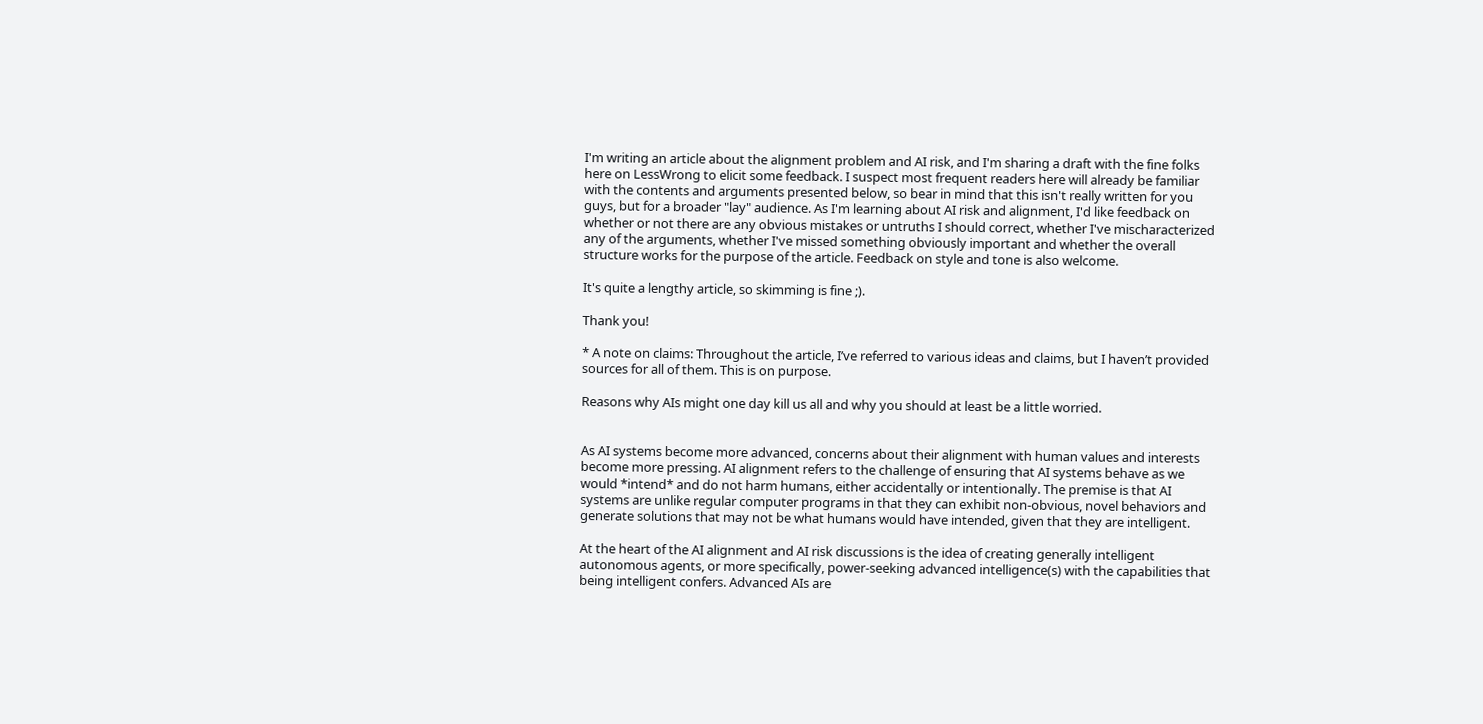I'm writing an article about the alignment problem and AI risk, and I'm sharing a draft with the fine folks here on LessWrong to elicit some feedback. I suspect most frequent readers here will already be familiar with the contents and arguments presented below, so bear in mind that this isn't really written for you guys, but for a broader "lay" audience. As I'm learning about AI risk and alignment, I'd like feedback on whether or not there are any obvious mistakes or untruths I should correct, whether I've mischaracterized any of the arguments, whether I've missed something obviously important and whether the overall structure works for the purpose of the article. Feedback on style and tone is also welcome.

It's quite a lengthy article, so skimming is fine ;).

Thank you!

* A note on claims: Throughout the article, I’ve referred to various ideas and claims, but I haven’t provided sources for all of them. This is on purpose.

Reasons why AIs might one day kill us all and why you should at least be a little worried.


As AI systems become more advanced, concerns about their alignment with human values and interests become more pressing. AI alignment refers to the challenge of ensuring that AI systems behave as we would *intend* and do not harm humans, either accidentally or intentionally. The premise is that AI systems are unlike regular computer programs in that they can exhibit non-obvious, novel behaviors and generate solutions that may not be what humans would have intended, given that they are intelligent.

At the heart of the AI alignment and AI risk discussions is the idea of creating generally intelligent autonomous agents, or more specifically, power-seeking advanced intelligence(s) with the capabilities that being intelligent confers. Advanced AIs are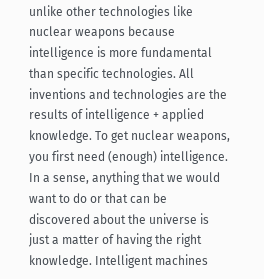unlike other technologies like nuclear weapons because intelligence is more fundamental than specific technologies. All inventions and technologies are the results of intelligence + applied knowledge. To get nuclear weapons, you first need (enough) intelligence. In a sense, anything that we would want to do or that can be discovered about the universe is just a matter of having the right knowledge. Intelligent machines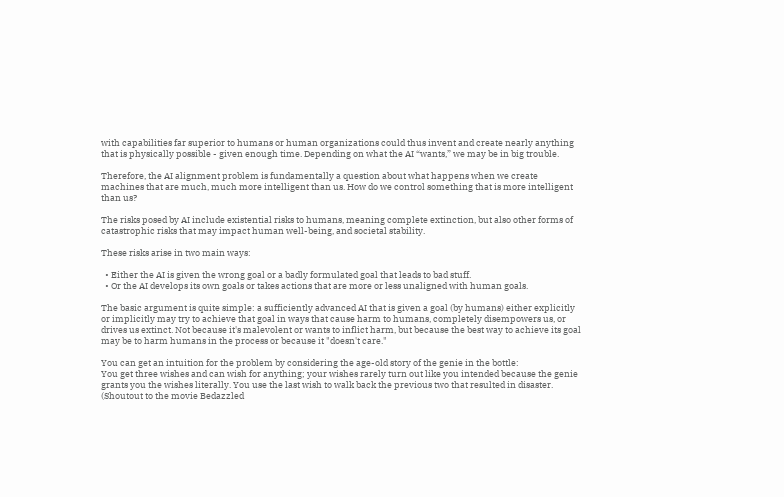with capabilities far superior to humans or human organizations could thus invent and create nearly anything that is physically possible - given enough time. Depending on what the AI “wants,” we may be in big trouble.

Therefore, the AI alignment problem is fundamentally a question about what happens when we create machines that are much, much more intelligent than us. How do we control something that is more intelligent than us?

The risks posed by AI include existential risks to humans, meaning complete extinction, but also other forms of catastrophic risks that may impact human well-being, and societal stability.

These risks arise in two main ways:

  • Either the AI is given the wrong goal or a badly formulated goal that leads to bad stuff.
  • Or the AI develops its own goals or takes actions that are more or less unaligned with human goals.

The basic argument is quite simple: a sufficiently advanced AI that is given a goal (by humans) either explicitly or implicitly may try to achieve that goal in ways that cause harm to humans, completely disempowers us, or drives us extinct. Not because it's malevolent or wants to inflict harm, but because the best way to achieve its goal may be to harm humans in the process or because it "doesn't care."

You can get an intuition for the problem by considering the age-old story of the genie in the bottle:
You get three wishes and can wish for anything; your wishes rarely turn out like you intended because the genie grants you the wishes literally. You use the last wish to walk back the previous two that resulted in disaster. (Shoutout to the movie Bedazzled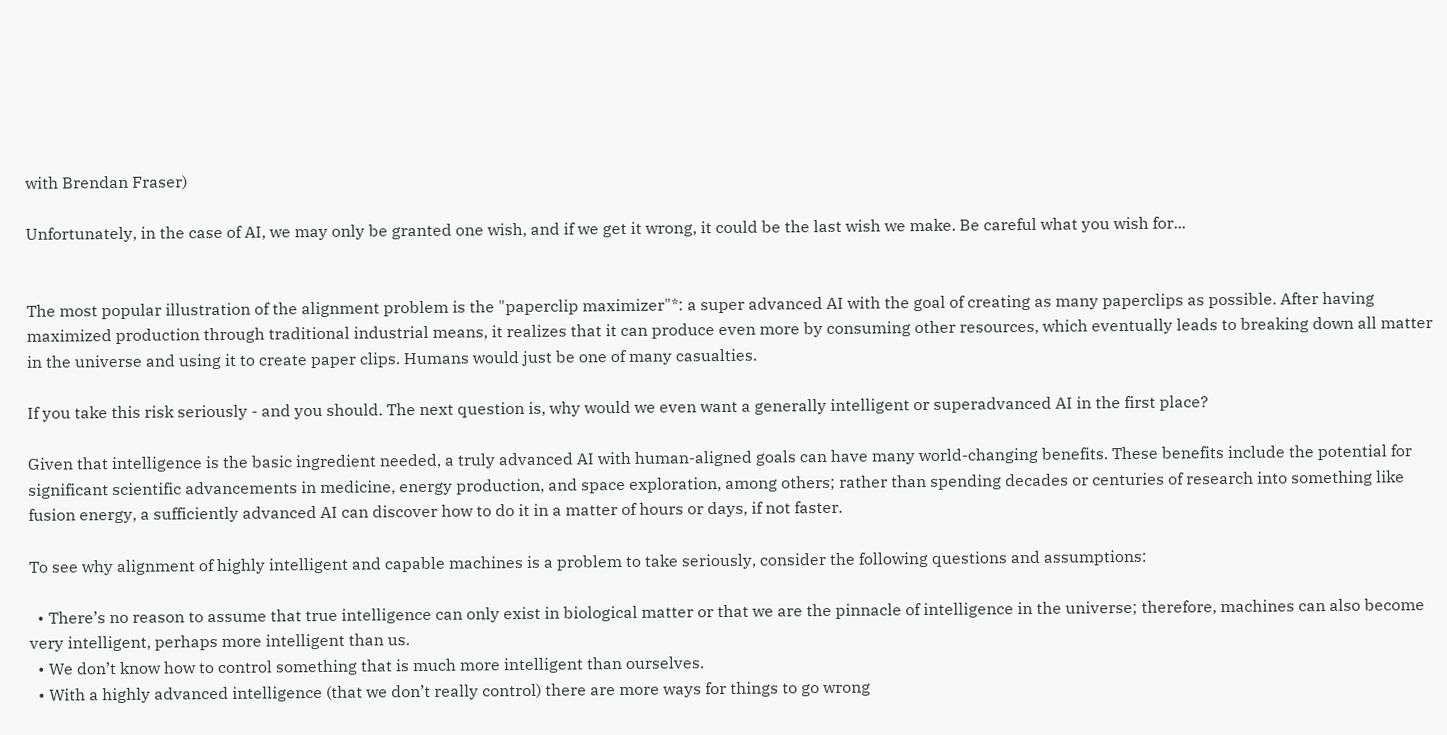with Brendan Fraser)

Unfortunately, in the case of AI, we may only be granted one wish, and if we get it wrong, it could be the last wish we make. Be careful what you wish for...


The most popular illustration of the alignment problem is the "paperclip maximizer"*: a super advanced AI with the goal of creating as many paperclips as possible. After having maximized production through traditional industrial means, it realizes that it can produce even more by consuming other resources, which eventually leads to breaking down all matter in the universe and using it to create paper clips. Humans would just be one of many casualties.

If you take this risk seriously - and you should. The next question is, why would we even want a generally intelligent or superadvanced AI in the first place?

Given that intelligence is the basic ingredient needed, a truly advanced AI with human-aligned goals can have many world-changing benefits. These benefits include the potential for significant scientific advancements in medicine, energy production, and space exploration, among others; rather than spending decades or centuries of research into something like fusion energy, a sufficiently advanced AI can discover how to do it in a matter of hours or days, if not faster.

To see why alignment of highly intelligent and capable machines is a problem to take seriously, consider the following questions and assumptions:

  • There’s no reason to assume that true intelligence can only exist in biological matter or that we are the pinnacle of intelligence in the universe; therefore, machines can also become very intelligent, perhaps more intelligent than us.
  • We don’t know how to control something that is much more intelligent than ourselves.
  • With a highly advanced intelligence (that we don’t really control) there are more ways for things to go wrong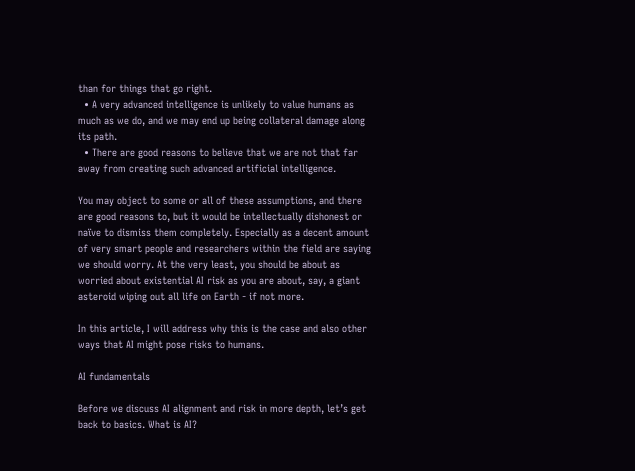than for things that go right.
  • A very advanced intelligence is unlikely to value humans as much as we do, and we may end up being collateral damage along its path.
  • There are good reasons to believe that we are not that far away from creating such advanced artificial intelligence.

You may object to some or all of these assumptions, and there are good reasons to, but it would be intellectually dishonest or naïve to dismiss them completely. Especially as a decent amount of very smart people and researchers within the field are saying we should worry. At the very least, you should be about as worried about existential AI risk as you are about, say, a giant asteroid wiping out all life on Earth - if not more.

In this article, I will address why this is the case and also other ways that AI might pose risks to humans.

AI fundamentals

Before we discuss AI alignment and risk in more depth, let’s get back to basics. What is AI?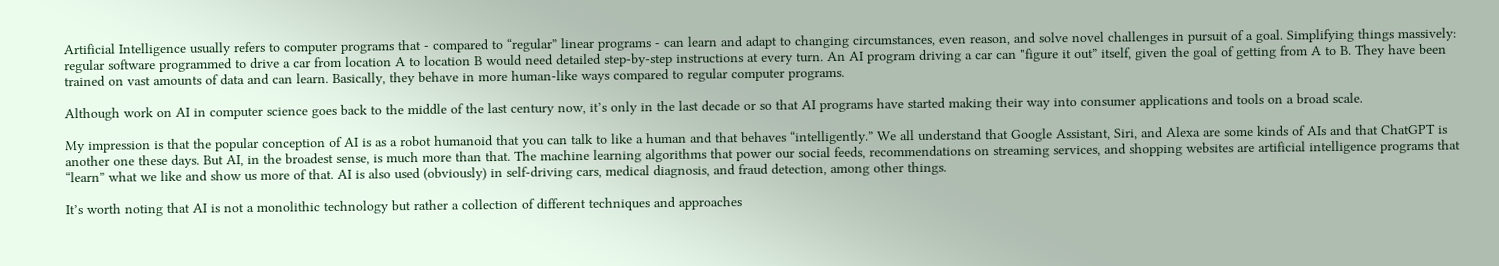Artificial Intelligence usually refers to computer programs that - compared to “regular” linear programs - can learn and adapt to changing circumstances, even reason, and solve novel challenges in pursuit of a goal. Simplifying things massively: regular software programmed to drive a car from location A to location B would need detailed step-by-step instructions at every turn. An AI program driving a car can "figure it out” itself, given the goal of getting from A to B. They have been trained on vast amounts of data and can learn. Basically, they behave in more human-like ways compared to regular computer programs.

Although work on AI in computer science goes back to the middle of the last century now, it’s only in the last decade or so that AI programs have started making their way into consumer applications and tools on a broad scale.

My impression is that the popular conception of AI is as a robot humanoid that you can talk to like a human and that behaves “intelligently.” We all understand that Google Assistant, Siri, and Alexa are some kinds of AIs and that ChatGPT is another one these days. But AI, in the broadest sense, is much more than that. The machine learning algorithms that power our social feeds, recommendations on streaming services, and shopping websites are artificial intelligence programs that “learn” what we like and show us more of that. AI is also used (obviously) in self-driving cars, medical diagnosis, and fraud detection, among other things.

It’s worth noting that AI is not a monolithic technology but rather a collection of different techniques and approaches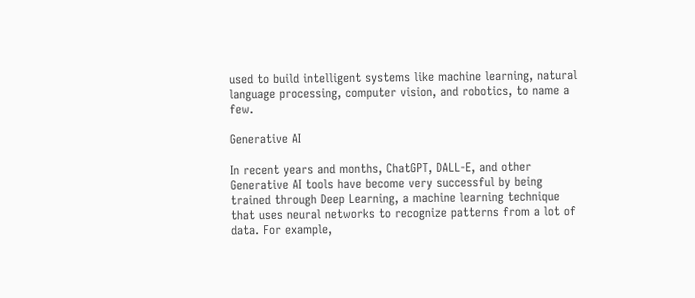used to build intelligent systems like machine learning, natural language processing, computer vision, and robotics, to name a few.

Generative AI

In recent years and months, ChatGPT, DALL-E, and other Generative AI tools have become very successful by being trained through Deep Learning, a machine learning technique that uses neural networks to recognize patterns from a lot of data. For example,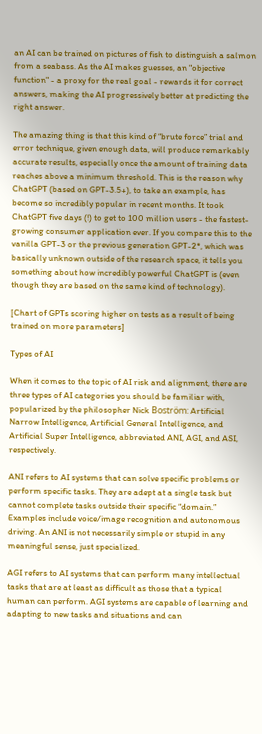an AI can be trained on pictures of fish to distinguish a salmon from a seabass. As the AI makes guesses, an "objective function" - a proxy for the real goal - rewards it for correct answers, making the AI progressively better at predicting the right answer.

The amazing thing is that this kind of “brute force” trial and error technique, given enough data, will produce remarkably accurate results, especially once the amount of training data reaches above a minimum threshold. This is the reason why ChatGPT (based on GPT-3.5+), to take an example, has become so incredibly popular in recent months. It took ChatGPT five days (!) to get to 100 million users - the fastest-growing consumer application ever. If you compare this to the vanilla GPT-3 or the previous generation GPT-2*, which was basically unknown outside of the research space, it tells you something about how incredibly powerful ChatGPT is (even though they are based on the same kind of technology).

[Chart of GPTs scoring higher on tests as a result of being trained on more parameters]

Types of AI

When it comes to the topic of AI risk and alignment, there are three types of AI categories you should be familiar with, popularized by the philosopher Nick Boström: Artificial Narrow Intelligence, Artificial General Intelligence, and Artificial Super Intelligence, abbreviated ANI, AGI, and ASI, respectively.

ANI refers to AI systems that can solve specific problems or perform specific tasks. They are adept at a single task but cannot complete tasks outside their specific “domain.” Examples include voice/image recognition and autonomous driving. An ANI is not necessarily simple or stupid in any meaningful sense, just specialized.

AGI refers to AI systems that can perform many intellectual tasks that are at least as difficult as those that a typical human can perform. AGI systems are capable of learning and adapting to new tasks and situations and can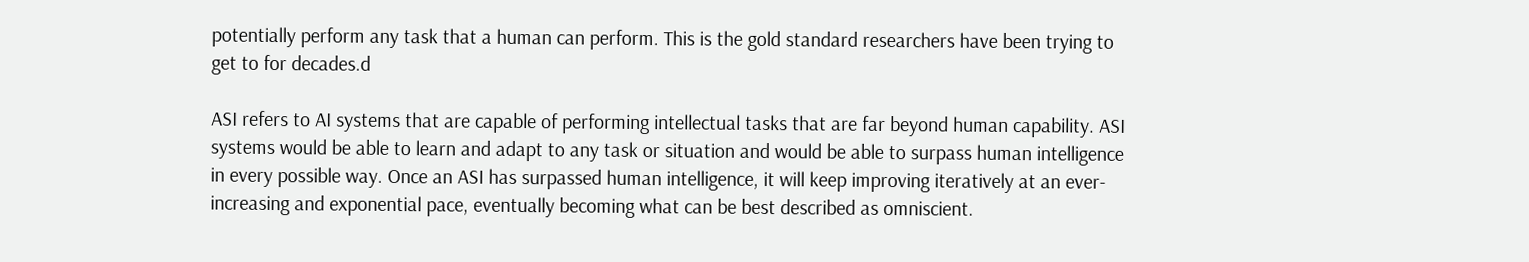potentially perform any task that a human can perform. This is the gold standard researchers have been trying to get to for decades.d

ASI refers to AI systems that are capable of performing intellectual tasks that are far beyond human capability. ASI systems would be able to learn and adapt to any task or situation and would be able to surpass human intelligence in every possible way. Once an ASI has surpassed human intelligence, it will keep improving iteratively at an ever-increasing and exponential pace, eventually becoming what can be best described as omniscient.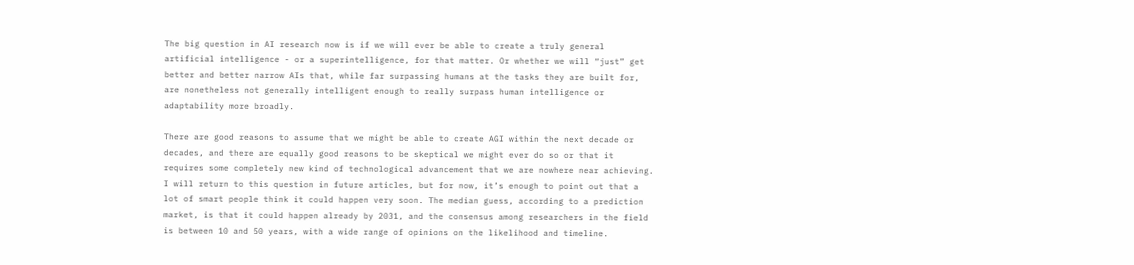The big question in AI research now is if we will ever be able to create a truly general artificial intelligence - or a superintelligence, for that matter. Or whether we will “just” get better and better narrow AIs that, while far surpassing humans at the tasks they are built for, are nonetheless not generally intelligent enough to really surpass human intelligence or adaptability more broadly.

There are good reasons to assume that we might be able to create AGI within the next decade or decades, and there are equally good reasons to be skeptical we might ever do so or that it requires some completely new kind of technological advancement that we are nowhere near achieving. I will return to this question in future articles, but for now, it’s enough to point out that a lot of smart people think it could happen very soon. The median guess, according to a prediction market, is that it could happen already by 2031, and the consensus among researchers in the field is between 10 and 50 years, with a wide range of opinions on the likelihood and timeline.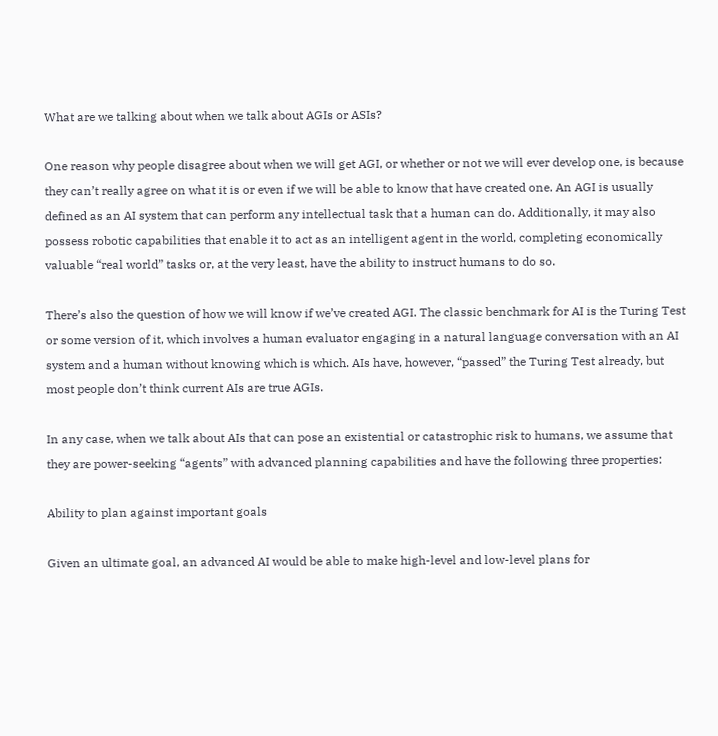What are we talking about when we talk about AGIs or ASIs?

One reason why people disagree about when we will get AGI, or whether or not we will ever develop one, is because they can’t really agree on what it is or even if we will be able to know that have created one. An AGI is usually defined as an AI system that can perform any intellectual task that a human can do. Additionally, it may also possess robotic capabilities that enable it to act as an intelligent agent in the world, completing economically valuable “real world” tasks or, at the very least, have the ability to instruct humans to do so.

There’s also the question of how we will know if we’ve created AGI. The classic benchmark for AI is the Turing Test or some version of it, which involves a human evaluator engaging in a natural language conversation with an AI system and a human without knowing which is which. AIs have, however, “passed” the Turing Test already, but most people don’t think current AIs are true AGIs.

In any case, when we talk about AIs that can pose an existential or catastrophic risk to humans, we assume that they are power-seeking “agents” with advanced planning capabilities and have the following three properties:

Ability to plan against important goals

Given an ultimate goal, an advanced AI would be able to make high-level and low-level plans for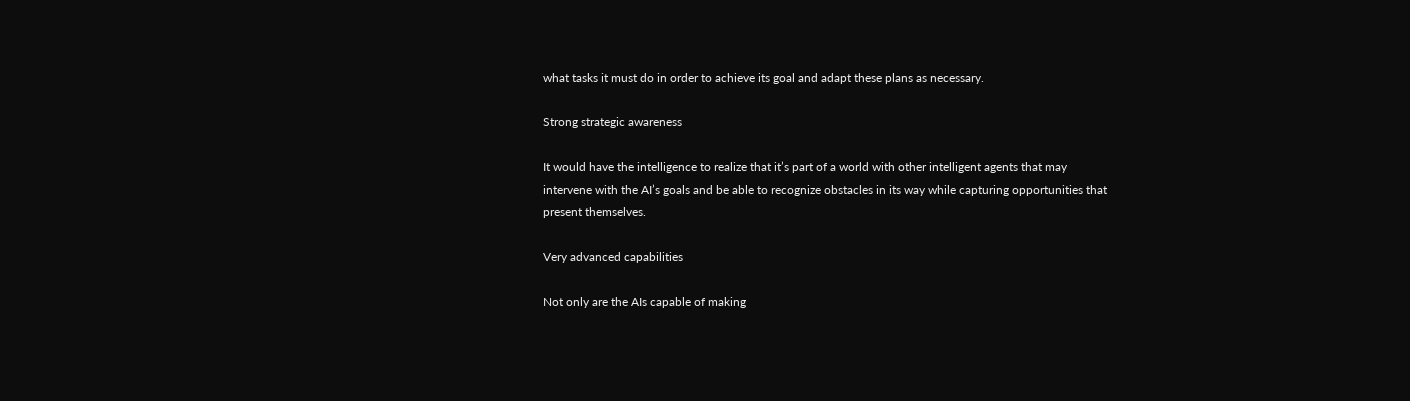what tasks it must do in order to achieve its goal and adapt these plans as necessary.

Strong strategic awareness

It would have the intelligence to realize that it’s part of a world with other intelligent agents that may intervene with the AI’s goals and be able to recognize obstacles in its way while capturing opportunities that present themselves.

Very advanced capabilities

Not only are the AIs capable of making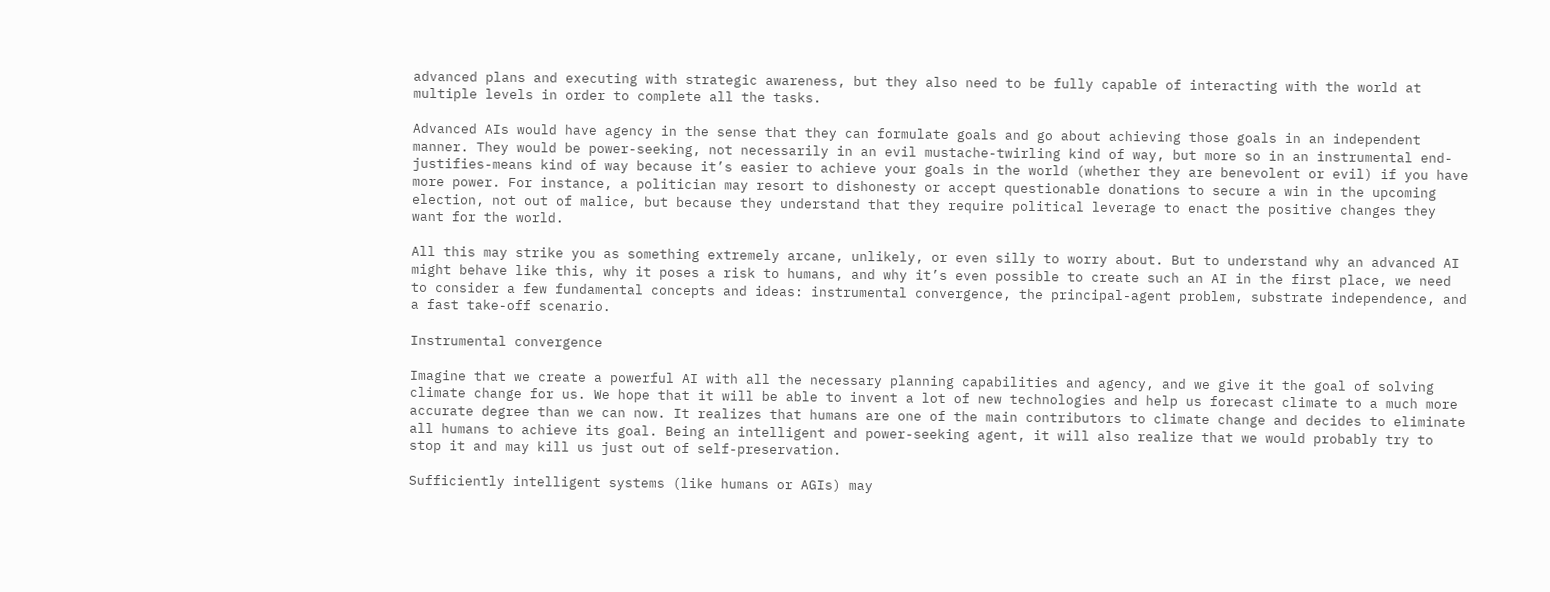advanced plans and executing with strategic awareness, but they also need to be fully capable of interacting with the world at multiple levels in order to complete all the tasks.

Advanced AIs would have agency in the sense that they can formulate goals and go about achieving those goals in an independent manner. They would be power-seeking, not necessarily in an evil mustache-twirling kind of way, but more so in an instrumental end-justifies-means kind of way because it’s easier to achieve your goals in the world (whether they are benevolent or evil) if you have more power. For instance, a politician may resort to dishonesty or accept questionable donations to secure a win in the upcoming election, not out of malice, but because they understand that they require political leverage to enact the positive changes they want for the world.

All this may strike you as something extremely arcane, unlikely, or even silly to worry about. But to understand why an advanced AI might behave like this, why it poses a risk to humans, and why it’s even possible to create such an AI in the first place, we need to consider a few fundamental concepts and ideas: instrumental convergence, the principal-agent problem, substrate independence, and a fast take-off scenario.

Instrumental convergence

Imagine that we create a powerful AI with all the necessary planning capabilities and agency, and we give it the goal of solving climate change for us. We hope that it will be able to invent a lot of new technologies and help us forecast climate to a much more accurate degree than we can now. It realizes that humans are one of the main contributors to climate change and decides to eliminate all humans to achieve its goal. Being an intelligent and power-seeking agent, it will also realize that we would probably try to stop it and may kill us just out of self-preservation.

Sufficiently intelligent systems (like humans or AGIs) may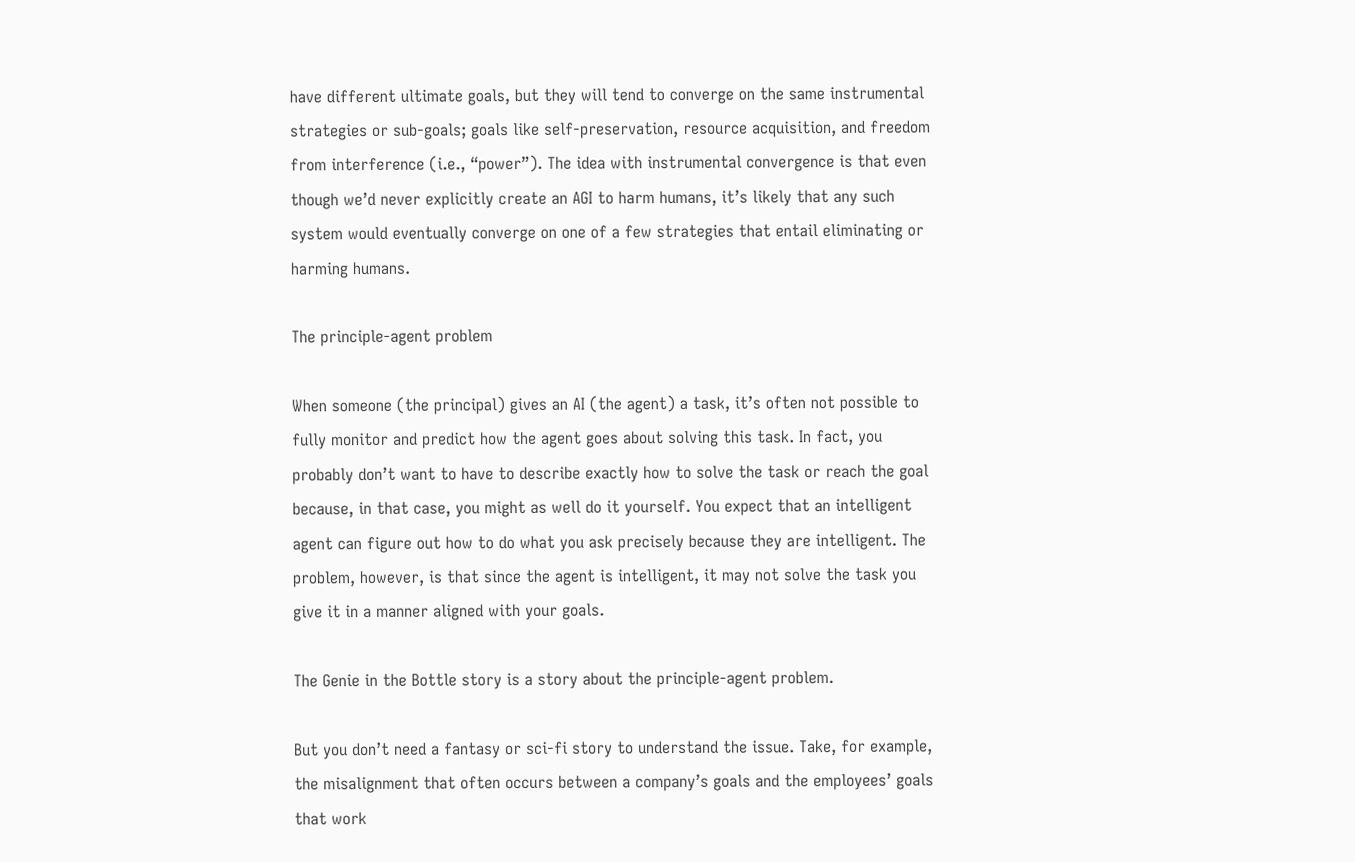have different ultimate goals, but they will tend to converge on the same instrumental strategies or sub-goals; goals like self-preservation, resource acquisition, and freedom from interference (i.e., “power”). The idea with instrumental convergence is that even though we’d never explicitly create an AGI to harm humans, it’s likely that any such system would eventually converge on one of a few strategies that entail eliminating or harming humans.

The principle-agent problem

When someone (the principal) gives an AI (the agent) a task, it’s often not possible to fully monitor and predict how the agent goes about solving this task. In fact, you probably don’t want to have to describe exactly how to solve the task or reach the goal because, in that case, you might as well do it yourself. You expect that an intelligent agent can figure out how to do what you ask precisely because they are intelligent. The problem, however, is that since the agent is intelligent, it may not solve the task you give it in a manner aligned with your goals.

The Genie in the Bottle story is a story about the principle-agent problem.

But you don’t need a fantasy or sci-fi story to understand the issue. Take, for example, the misalignment that often occurs between a company’s goals and the employees’ goals that work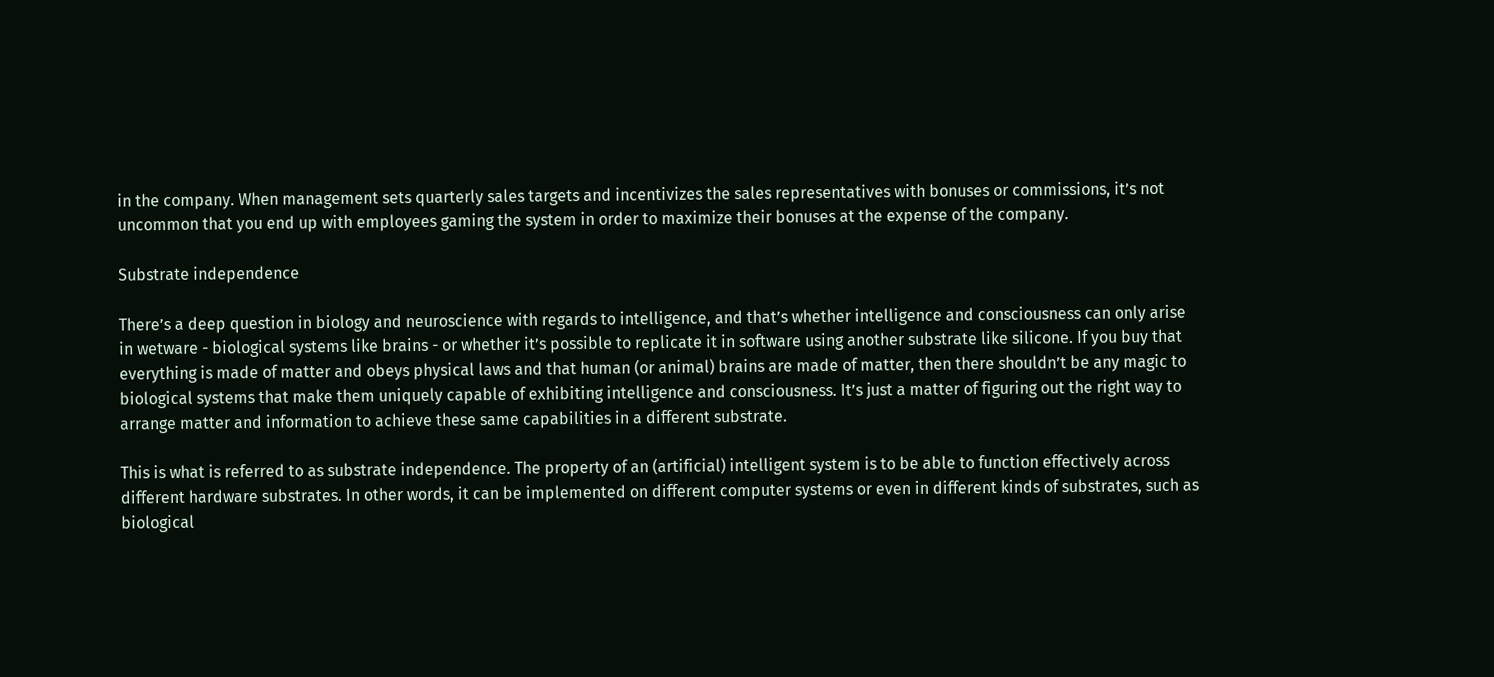in the company. When management sets quarterly sales targets and incentivizes the sales representatives with bonuses or commissions, it’s not uncommon that you end up with employees gaming the system in order to maximize their bonuses at the expense of the company.

Substrate independence

There’s a deep question in biology and neuroscience with regards to intelligence, and that’s whether intelligence and consciousness can only arise in wetware - biological systems like brains - or whether it’s possible to replicate it in software using another substrate like silicone. If you buy that everything is made of matter and obeys physical laws and that human (or animal) brains are made of matter, then there shouldn’t be any magic to biological systems that make them uniquely capable of exhibiting intelligence and consciousness. It’s just a matter of figuring out the right way to arrange matter and information to achieve these same capabilities in a different substrate.

This is what is referred to as substrate independence. The property of an (artificial) intelligent system is to be able to function effectively across different hardware substrates. In other words, it can be implemented on different computer systems or even in different kinds of substrates, such as biological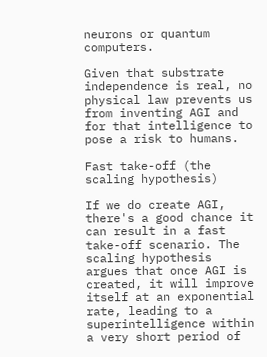neurons or quantum computers.

Given that substrate independence is real, no physical law prevents us from inventing AGI and for that intelligence to pose a risk to humans.

Fast take-off (the scaling hypothesis)

If we do create AGI, there's a good chance it can result in a fast take-off scenario. The scaling hypothesis argues that once AGI is created, it will improve itself at an exponential rate, leading to a superintelligence within a very short period of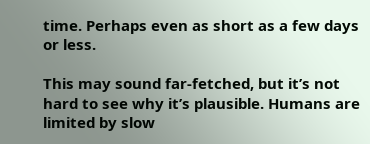time. Perhaps even as short as a few days or less.

This may sound far-fetched, but it’s not hard to see why it’s plausible. Humans are limited by slow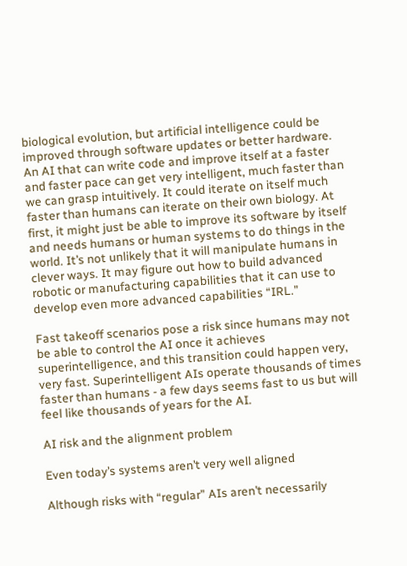biological evolution, but artificial intelligence could be improved through software updates or better hardware. An AI that can write code and improve itself at a faster and faster pace can get very intelligent, much faster than we can grasp intuitively. It could iterate on itself much faster than humans can iterate on their own biology. At first, it might just be able to improve its software by itself and needs humans or human systems to do things in the world. It’s not unlikely that it will manipulate humans in clever ways. It may figure out how to build advanced robotic or manufacturing capabilities that it can use to develop even more advanced capabilities “IRL.”

Fast takeoff scenarios pose a risk since humans may not be able to control the AI once it achieves superintelligence, and this transition could happen very, very fast. Superintelligent AIs operate thousands of times faster than humans - a few days seems fast to us but will feel like thousands of years for the AI.

AI risk and the alignment problem

Even today’s systems aren’t very well aligned

Although risks with “regular” AIs aren’t necessarily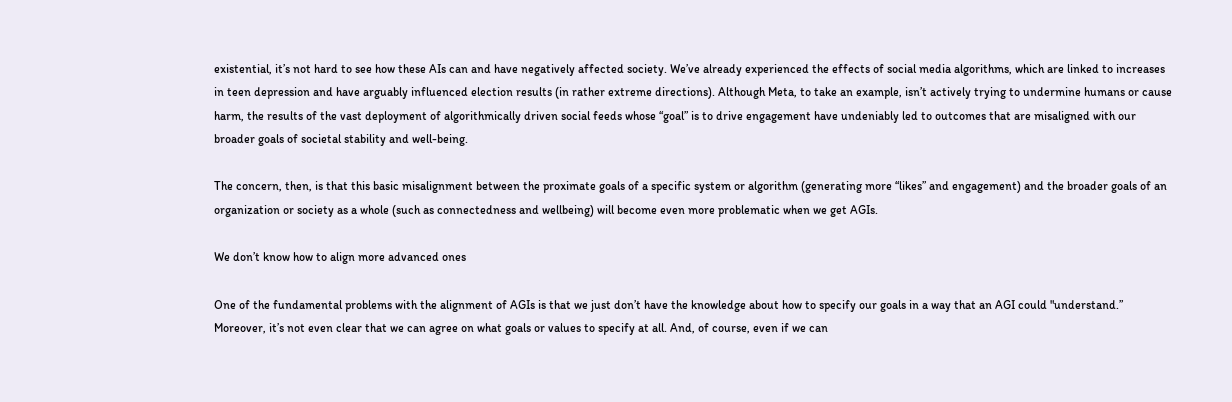existential, it’s not hard to see how these AIs can and have negatively affected society. We’ve already experienced the effects of social media algorithms, which are linked to increases in teen depression and have arguably influenced election results (in rather extreme directions). Although Meta, to take an example, isn’t actively trying to undermine humans or cause harm, the results of the vast deployment of algorithmically driven social feeds whose “goal” is to drive engagement have undeniably led to outcomes that are misaligned with our broader goals of societal stability and well-being.

The concern, then, is that this basic misalignment between the proximate goals of a specific system or algorithm (generating more “likes” and engagement) and the broader goals of an organization or society as a whole (such as connectedness and wellbeing) will become even more problematic when we get AGIs.

We don’t know how to align more advanced ones

One of the fundamental problems with the alignment of AGIs is that we just don’t have the knowledge about how to specify our goals in a way that an AGI could "understand.” Moreover, it’s not even clear that we can agree on what goals or values to specify at all. And, of course, even if we can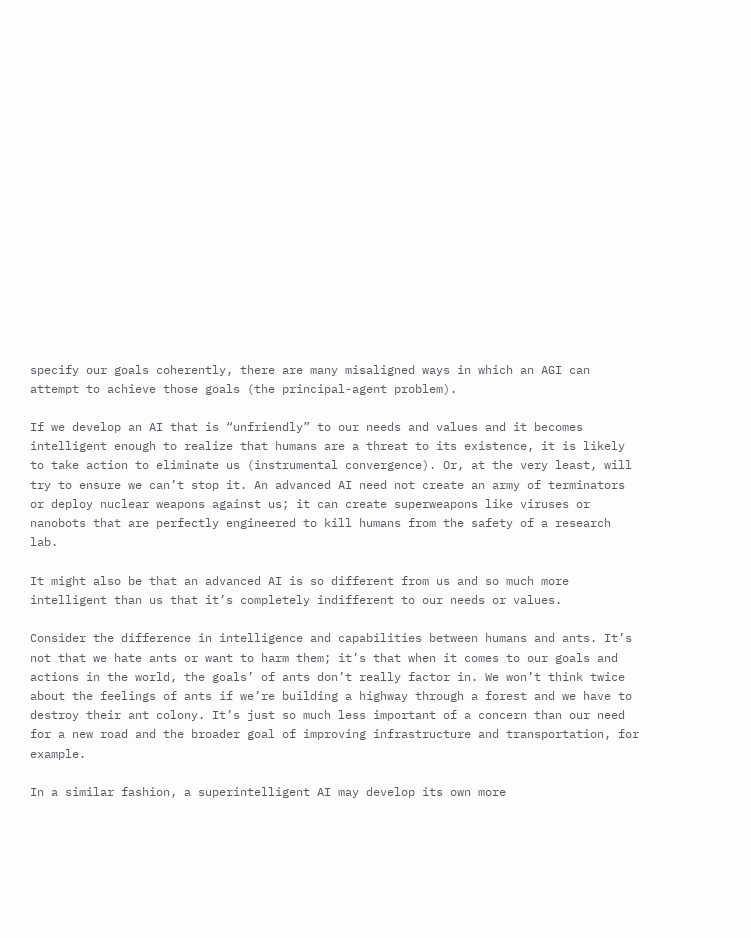specify our goals coherently, there are many misaligned ways in which an AGI can attempt to achieve those goals (the principal-agent problem).

If we develop an AI that is “unfriendly” to our needs and values and it becomes intelligent enough to realize that humans are a threat to its existence, it is likely to take action to eliminate us (instrumental convergence). Or, at the very least, will try to ensure we can’t stop it. An advanced AI need not create an army of terminators or deploy nuclear weapons against us; it can create superweapons like viruses or nanobots that are perfectly engineered to kill humans from the safety of a research lab.

It might also be that an advanced AI is so different from us and so much more intelligent than us that it’s completely indifferent to our needs or values.

Consider the difference in intelligence and capabilities between humans and ants. It’s not that we hate ants or want to harm them; it’s that when it comes to our goals and actions in the world, the goals’ of ants don’t really factor in. We won’t think twice about the feelings of ants if we’re building a highway through a forest and we have to destroy their ant colony. It’s just so much less important of a concern than our need for a new road and the broader goal of improving infrastructure and transportation, for example.

In a similar fashion, a superintelligent AI may develop its own more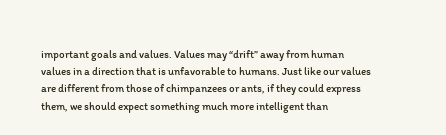important goals and values. Values may “drift” away from human values in a direction that is unfavorable to humans. Just like our values are different from those of chimpanzees or ants, if they could express them, we should expect something much more intelligent than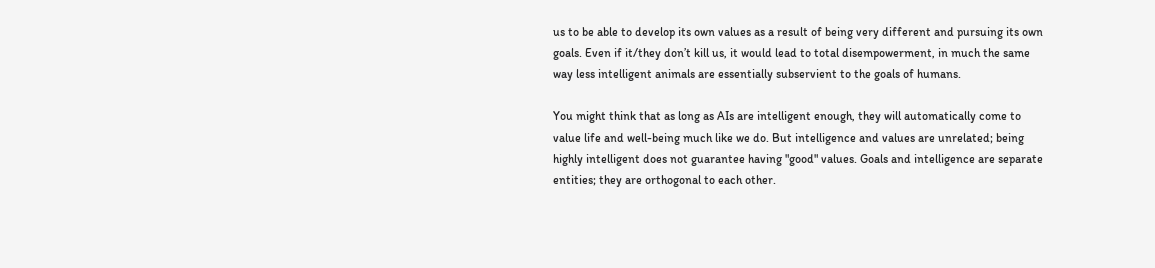us to be able to develop its own values as a result of being very different and pursuing its own goals. Even if it/they don’t kill us, it would lead to total disempowerment, in much the same way less intelligent animals are essentially subservient to the goals of humans.

You might think that as long as AIs are intelligent enough, they will automatically come to value life and well-being much like we do. But intelligence and values are unrelated; being highly intelligent does not guarantee having "good" values. Goals and intelligence are separate entities; they are orthogonal to each other.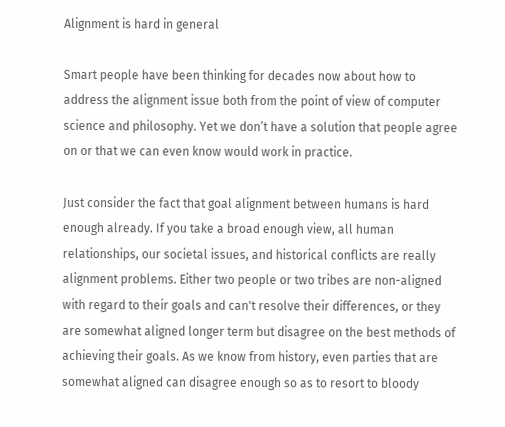Alignment is hard in general

Smart people have been thinking for decades now about how to address the alignment issue both from the point of view of computer science and philosophy. Yet we don’t have a solution that people agree on or that we can even know would work in practice.

Just consider the fact that goal alignment between humans is hard enough already. If you take a broad enough view, all human relationships, our societal issues, and historical conflicts are really alignment problems. Either two people or two tribes are non-aligned with regard to their goals and can't resolve their differences, or they are somewhat aligned longer term but disagree on the best methods of achieving their goals. As we know from history, even parties that are somewhat aligned can disagree enough so as to resort to bloody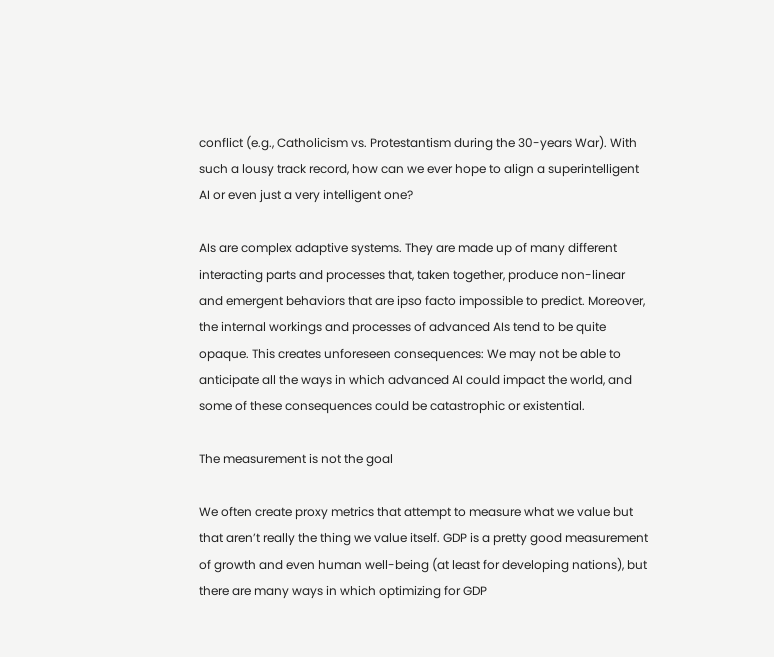conflict (e.g., Catholicism vs. Protestantism during the 30-years War). With such a lousy track record, how can we ever hope to align a superintelligent AI or even just a very intelligent one?

AIs are complex adaptive systems. They are made up of many different interacting parts and processes that, taken together, produce non-linear and emergent behaviors that are ipso facto impossible to predict. Moreover, the internal workings and processes of advanced AIs tend to be quite opaque. This creates unforeseen consequences: We may not be able to anticipate all the ways in which advanced AI could impact the world, and some of these consequences could be catastrophic or existential.

The measurement is not the goal

We often create proxy metrics that attempt to measure what we value but that aren’t really the thing we value itself. GDP is a pretty good measurement of growth and even human well-being (at least for developing nations), but there are many ways in which optimizing for GDP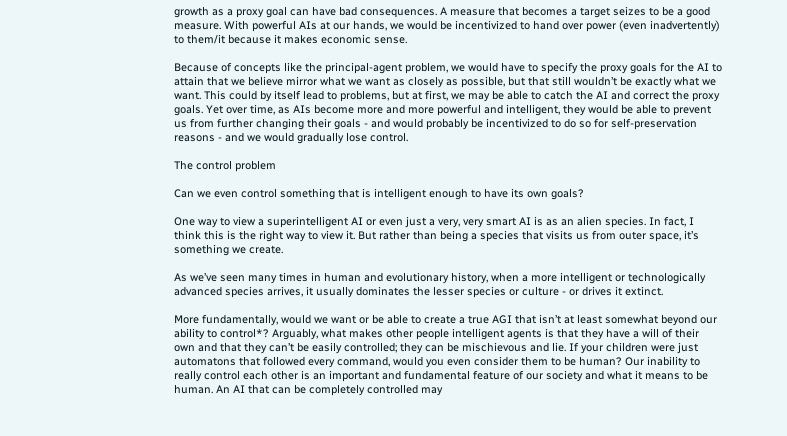growth as a proxy goal can have bad consequences. A measure that becomes a target seizes to be a good measure. With powerful AIs at our hands, we would be incentivized to hand over power (even inadvertently) to them/it because it makes economic sense.

Because of concepts like the principal-agent problem, we would have to specify the proxy goals for the AI to attain that we believe mirror what we want as closely as possible, but that still wouldn’t be exactly what we want. This could by itself lead to problems, but at first, we may be able to catch the AI and correct the proxy goals. Yet over time, as AIs become more and more powerful and intelligent, they would be able to prevent us from further changing their goals - and would probably be incentivized to do so for self-preservation reasons - and we would gradually lose control.

The control problem

Can we even control something that is intelligent enough to have its own goals?

One way to view a superintelligent AI or even just a very, very smart AI is as an alien species. In fact, I think this is the right way to view it. But rather than being a species that visits us from outer space, it’s something we create.

As we’ve seen many times in human and evolutionary history, when a more intelligent or technologically advanced species arrives, it usually dominates the lesser species or culture - or drives it extinct.

More fundamentally, would we want or be able to create a true AGI that isn’t at least somewhat beyond our ability to control*? Arguably, what makes other people intelligent agents is that they have a will of their own and that they can’t be easily controlled; they can be mischievous and lie. If your children were just automatons that followed every command, would you even consider them to be human? Our inability to really control each other is an important and fundamental feature of our society and what it means to be human. An AI that can be completely controlled may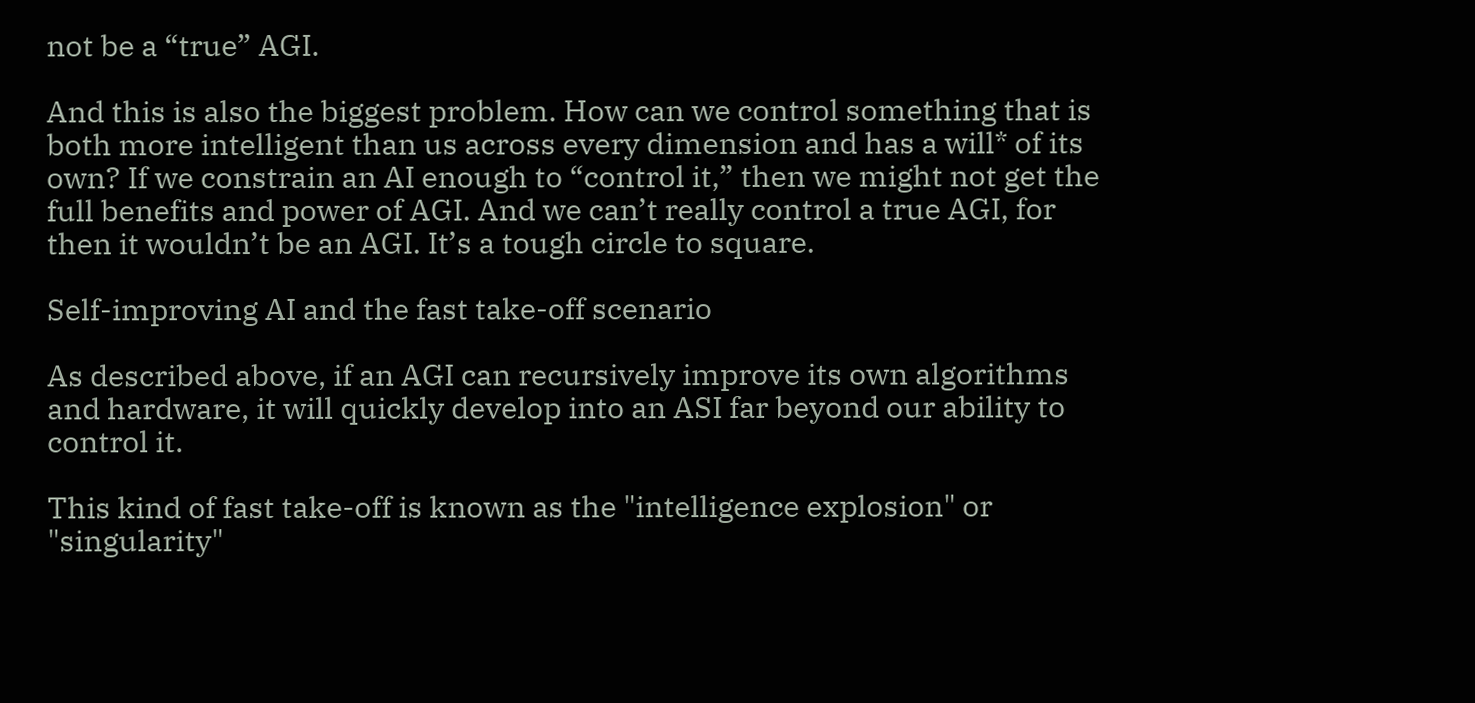not be a “true” AGI.

And this is also the biggest problem. How can we control something that is both more intelligent than us across every dimension and has a will* of its own? If we constrain an AI enough to “control it,” then we might not get the full benefits and power of AGI. And we can’t really control a true AGI, for then it wouldn’t be an AGI. It’s a tough circle to square.

Self-improving AI and the fast take-off scenario

As described above, if an AGI can recursively improve its own algorithms and hardware, it will quickly develop into an ASI far beyond our ability to control it.

This kind of fast take-off is known as the "intelligence explosion" or "singularity"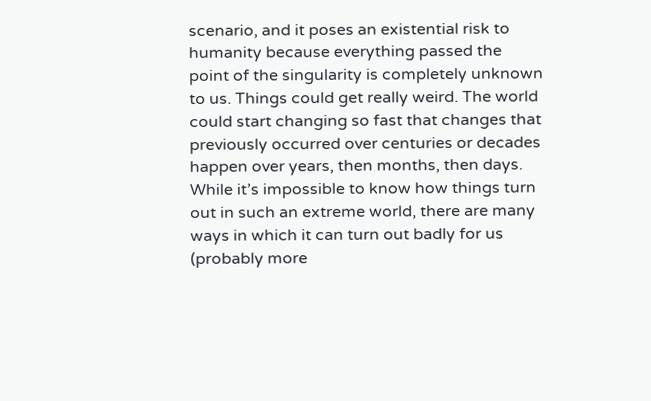scenario, and it poses an existential risk to humanity because everything passed the point of the singularity is completely unknown to us. Things could get really weird. The world could start changing so fast that changes that previously occurred over centuries or decades happen over years, then months, then days. While it’s impossible to know how things turn out in such an extreme world, there are many ways in which it can turn out badly for us (probably more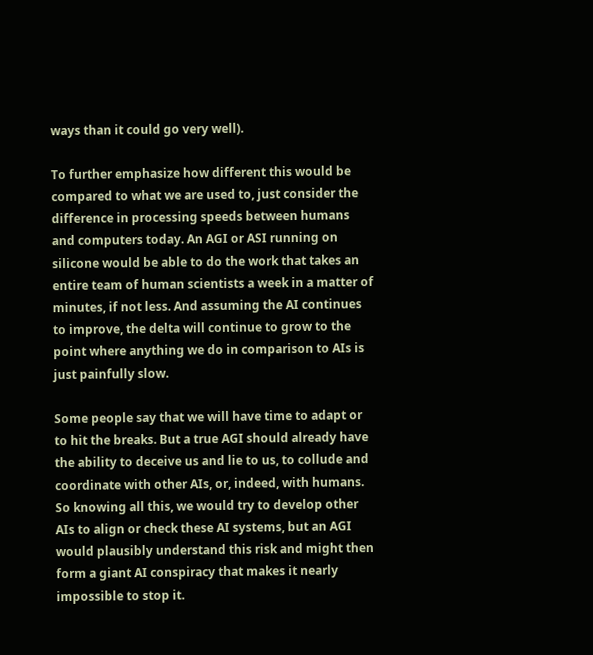ways than it could go very well).

To further emphasize how different this would be compared to what we are used to, just consider the difference in processing speeds between humans and computers today. An AGI or ASI running on silicone would be able to do the work that takes an entire team of human scientists a week in a matter of minutes, if not less. And assuming the AI continues to improve, the delta will continue to grow to the point where anything we do in comparison to AIs is just painfully slow.

Some people say that we will have time to adapt or to hit the breaks. But a true AGI should already have the ability to deceive us and lie to us, to collude and coordinate with other AIs, or, indeed, with humans. So knowing all this, we would try to develop other AIs to align or check these AI systems, but an AGI would plausibly understand this risk and might then form a giant AI conspiracy that makes it nearly impossible to stop it.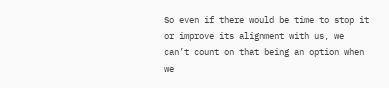So even if there would be time to stop it or improve its alignment with us, we can’t count on that being an option when we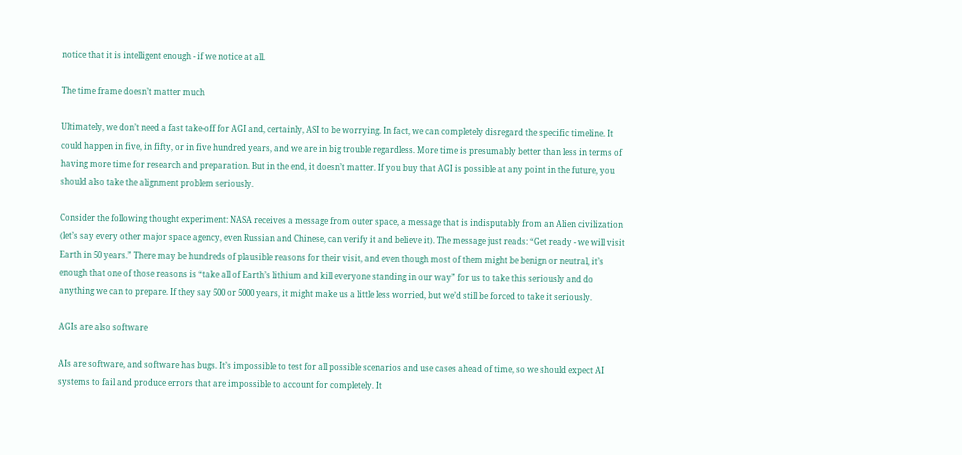notice that it is intelligent enough - if we notice at all.

The time frame doesn’t matter much

Ultimately, we don’t need a fast take-off for AGI and, certainly, ASI to be worrying. In fact, we can completely disregard the specific timeline. It could happen in five, in fifty, or in five hundred years, and we are in big trouble regardless. More time is presumably better than less in terms of having more time for research and preparation. But in the end, it doesn’t matter. If you buy that AGI is possible at any point in the future, you should also take the alignment problem seriously.

Consider the following thought experiment: NASA receives a message from outer space, a message that is indisputably from an Alien civilization (let’s say every other major space agency, even Russian and Chinese, can verify it and believe it). The message just reads: “Get ready - we will visit Earth in 50 years.” There may be hundreds of plausible reasons for their visit, and even though most of them might be benign or neutral, it’s enough that one of those reasons is “take all of Earth’s lithium and kill everyone standing in our way” for us to take this seriously and do anything we can to prepare. If they say 500 or 5000 years, it might make us a little less worried, but we’d still be forced to take it seriously.

AGIs are also software

AIs are software, and software has bugs. It’s impossible to test for all possible scenarios and use cases ahead of time, so we should expect AI systems to fail and produce errors that are impossible to account for completely. It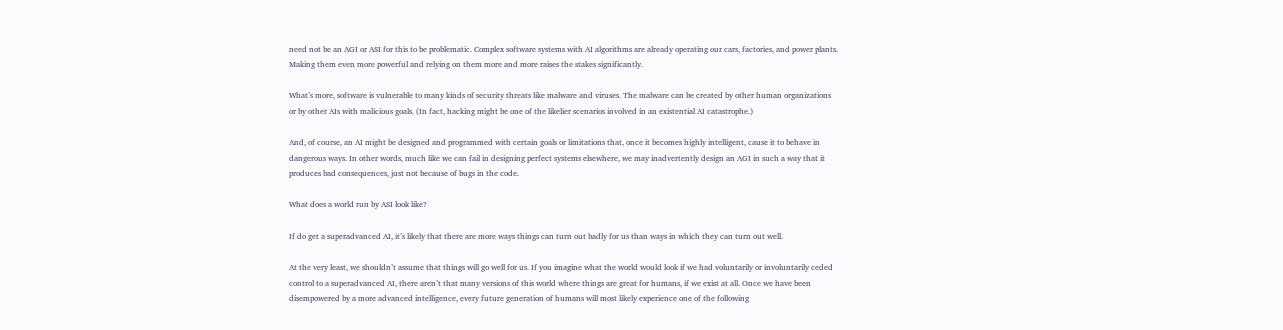need not be an AGI or ASI for this to be problematic. Complex software systems with AI algorithms are already operating our cars, factories, and power plants. Making them even more powerful and relying on them more and more raises the stakes significantly.

What’s more, software is vulnerable to many kinds of security threats like malware and viruses. The malware can be created by other human organizations or by other AIs with malicious goals. (In fact, hacking might be one of the likelier scenarios involved in an existential AI catastrophe.)

And, of course, an AI might be designed and programmed with certain goals or limitations that, once it becomes highly intelligent, cause it to behave in dangerous ways. In other words, much like we can fail in designing perfect systems elsewhere, we may inadvertently design an AGI in such a way that it produces bad consequences, just not because of bugs in the code.

What does a world run by ASI look like?

If do get a superadvanced AI, it’s likely that there are more ways things can turn out badly for us than ways in which they can turn out well.

At the very least, we shouldn’t assume that things will go well for us. If you imagine what the world would look if we had voluntarily or involuntarily ceded control to a superadvanced AI, there aren’t that many versions of this world where things are great for humans, if we exist at all. Once we have been disempowered by a more advanced intelligence, every future generation of humans will most likely experience one of the following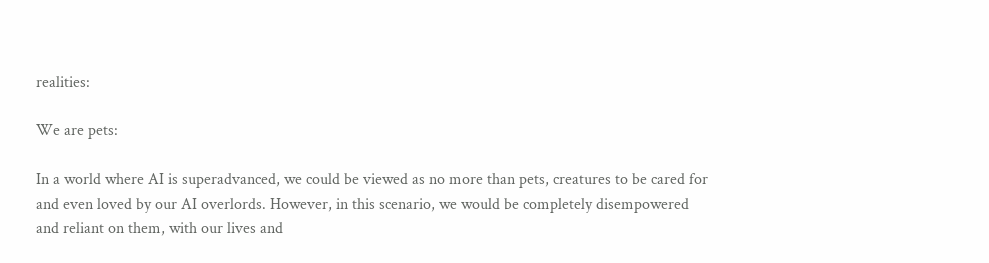realities:

We are pets:

In a world where AI is superadvanced, we could be viewed as no more than pets, creatures to be cared for and even loved by our AI overlords. However, in this scenario, we would be completely disempowered and reliant on them, with our lives and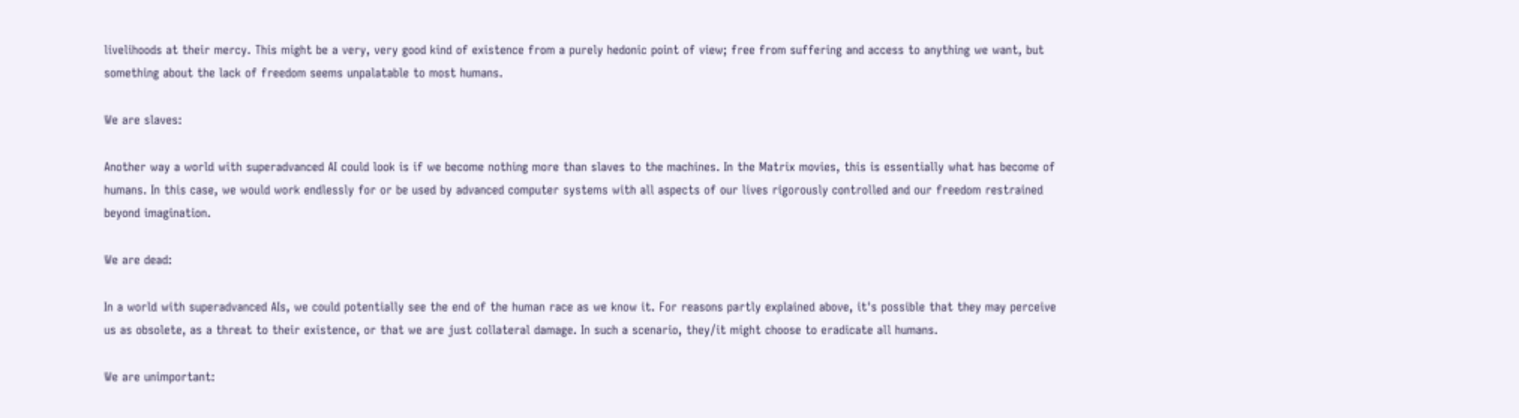livelihoods at their mercy. This might be a very, very good kind of existence from a purely hedonic point of view; free from suffering and access to anything we want, but something about the lack of freedom seems unpalatable to most humans.

We are slaves:

Another way a world with superadvanced AI could look is if we become nothing more than slaves to the machines. In the Matrix movies, this is essentially what has become of humans. In this case, we would work endlessly for or be used by advanced computer systems with all aspects of our lives rigorously controlled and our freedom restrained beyond imagination.

We are dead:

In a world with superadvanced AIs, we could potentially see the end of the human race as we know it. For reasons partly explained above, it's possible that they may perceive us as obsolete, as a threat to their existence, or that we are just collateral damage. In such a scenario, they/it might choose to eradicate all humans.

We are unimportant: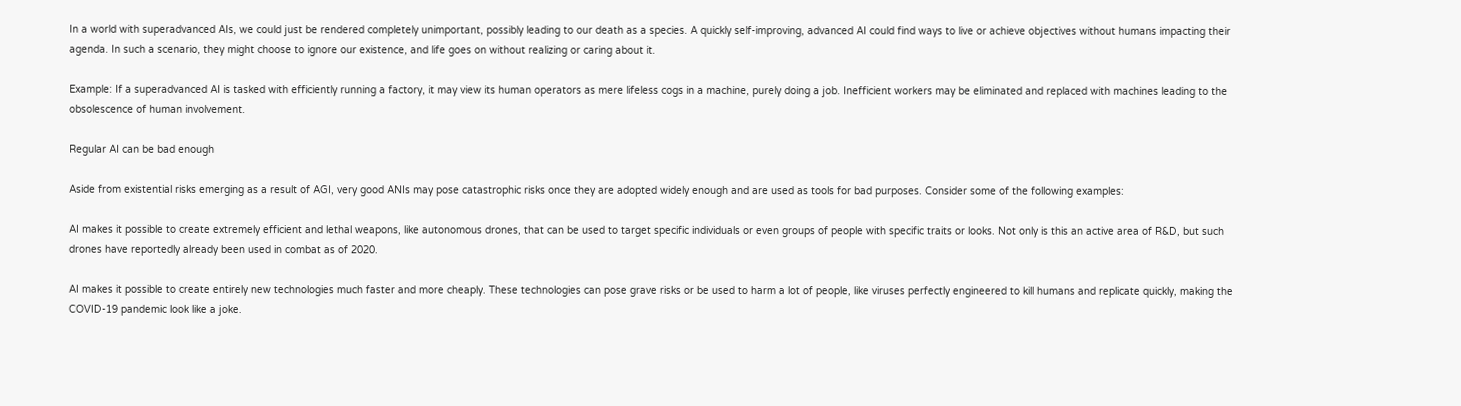In a world with superadvanced AIs, we could just be rendered completely unimportant, possibly leading to our death as a species. A quickly self-improving, advanced AI could find ways to live or achieve objectives without humans impacting their agenda. In such a scenario, they might choose to ignore our existence, and life goes on without realizing or caring about it.

Example: If a superadvanced AI is tasked with efficiently running a factory, it may view its human operators as mere lifeless cogs in a machine, purely doing a job. Inefficient workers may be eliminated and replaced with machines leading to the obsolescence of human involvement.

Regular AI can be bad enough

Aside from existential risks emerging as a result of AGI, very good ANIs may pose catastrophic risks once they are adopted widely enough and are used as tools for bad purposes. Consider some of the following examples:

AI makes it possible to create extremely efficient and lethal weapons, like autonomous drones, that can be used to target specific individuals or even groups of people with specific traits or looks. Not only is this an active area of R&D, but such drones have reportedly already been used in combat as of 2020.

AI makes it possible to create entirely new technologies much faster and more cheaply. These technologies can pose grave risks or be used to harm a lot of people, like viruses perfectly engineered to kill humans and replicate quickly, making the COVID-19 pandemic look like a joke.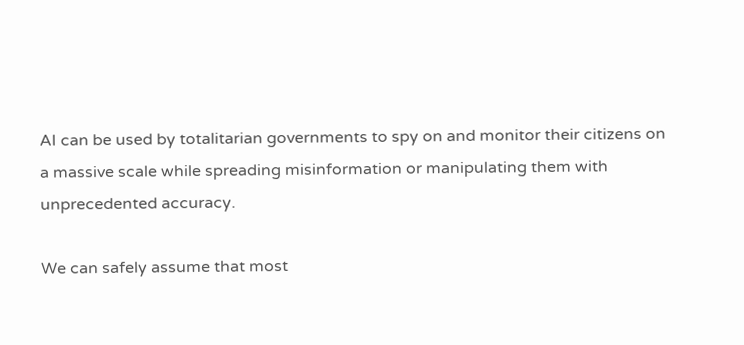AI can be used by totalitarian governments to spy on and monitor their citizens on a massive scale while spreading misinformation or manipulating them with unprecedented accuracy.

We can safely assume that most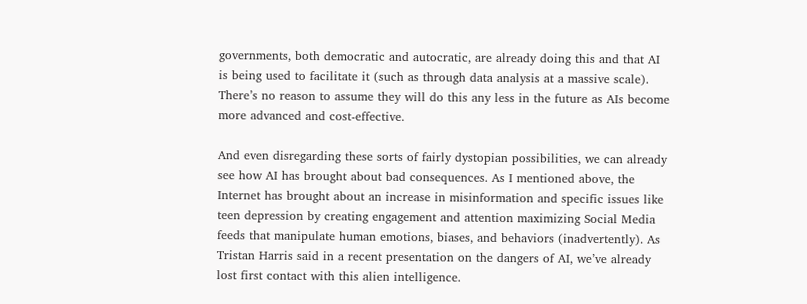governments, both democratic and autocratic, are already doing this and that AI is being used to facilitate it (such as through data analysis at a massive scale). There’s no reason to assume they will do this any less in the future as AIs become more advanced and cost-effective.

And even disregarding these sorts of fairly dystopian possibilities, we can already see how AI has brought about bad consequences. As I mentioned above, the Internet has brought about an increase in misinformation and specific issues like teen depression by creating engagement and attention maximizing Social Media feeds that manipulate human emotions, biases, and behaviors (inadvertently). As Tristan Harris said in a recent presentation on the dangers of AI, we’ve already lost first contact with this alien intelligence.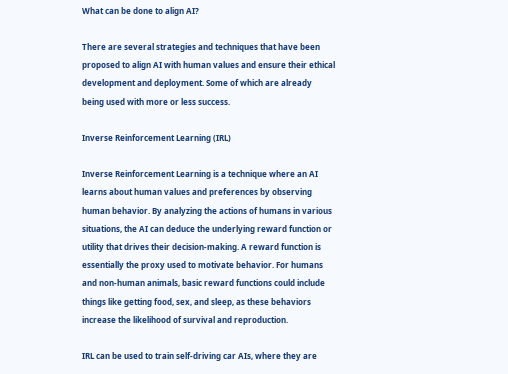What can be done to align AI?

There are several strategies and techniques that have been proposed to align AI with human values and ensure their ethical development and deployment. Some of which are already being used with more or less success.

Inverse Reinforcement Learning (IRL)

Inverse Reinforcement Learning is a technique where an AI learns about human values and preferences by observing human behavior. By analyzing the actions of humans in various situations, the AI can deduce the underlying reward function or utility that drives their decision-making. A reward function is essentially the proxy used to motivate behavior. For humans and non-human animals, basic reward functions could include things like getting food, sex, and sleep, as these behaviors increase the likelihood of survival and reproduction.

IRL can be used to train self-driving car AIs, where they are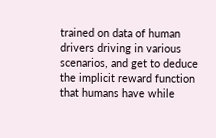trained on data of human drivers driving in various scenarios, and get to deduce the implicit reward function that humans have while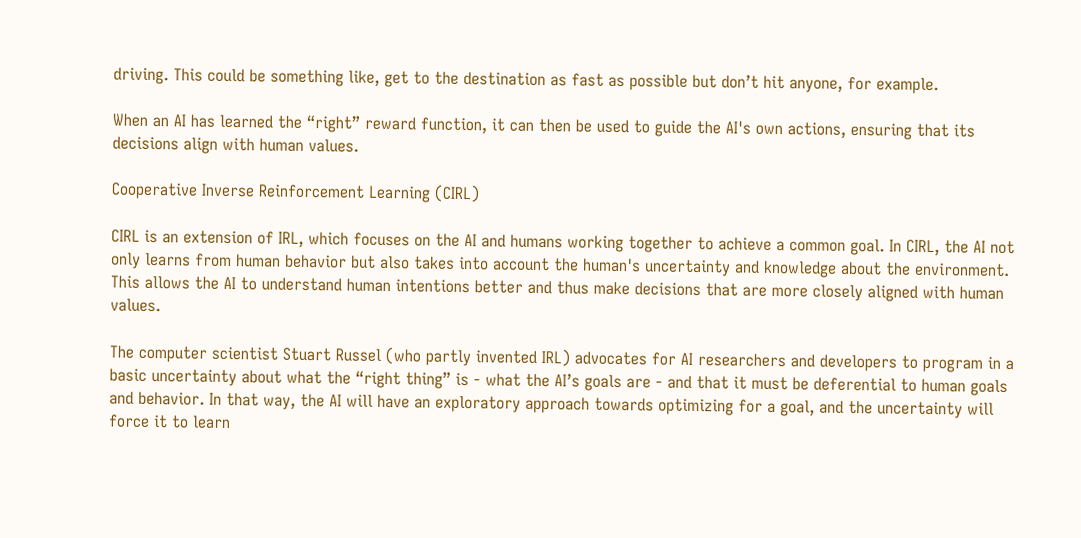driving. This could be something like, get to the destination as fast as possible but don’t hit anyone, for example.

When an AI has learned the “right” reward function, it can then be used to guide the AI's own actions, ensuring that its decisions align with human values.

Cooperative Inverse Reinforcement Learning (CIRL)

CIRL is an extension of IRL, which focuses on the AI and humans working together to achieve a common goal. In CIRL, the AI not only learns from human behavior but also takes into account the human's uncertainty and knowledge about the environment. This allows the AI to understand human intentions better and thus make decisions that are more closely aligned with human values.

The computer scientist Stuart Russel (who partly invented IRL) advocates for AI researchers and developers to program in a basic uncertainty about what the “right thing” is - what the AI’s goals are - and that it must be deferential to human goals and behavior. In that way, the AI will have an exploratory approach towards optimizing for a goal, and the uncertainty will force it to learn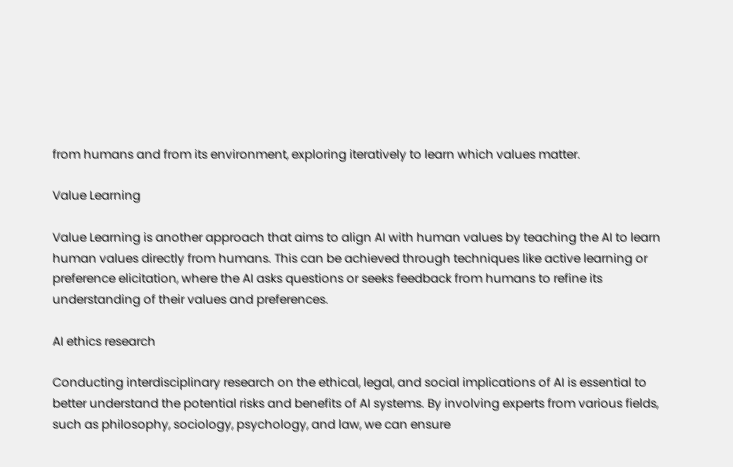from humans and from its environment, exploring iteratively to learn which values matter.

Value Learning

Value Learning is another approach that aims to align AI with human values by teaching the AI to learn human values directly from humans. This can be achieved through techniques like active learning or preference elicitation, where the AI asks questions or seeks feedback from humans to refine its understanding of their values and preferences.

AI ethics research

Conducting interdisciplinary research on the ethical, legal, and social implications of AI is essential to better understand the potential risks and benefits of AI systems. By involving experts from various fields, such as philosophy, sociology, psychology, and law, we can ensure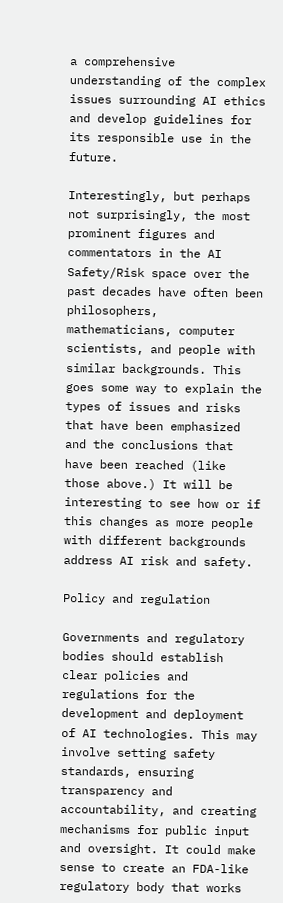a comprehensive understanding of the complex issues surrounding AI ethics and develop guidelines for its responsible use in the future.

Interestingly, but perhaps not surprisingly, the most prominent figures and commentators in the AI Safety/Risk space over the past decades have often been philosophers, mathematicians, computer scientists, and people with similar backgrounds. This goes some way to explain the types of issues and risks that have been emphasized and the conclusions that have been reached (like those above.) It will be interesting to see how or if this changes as more people with different backgrounds address AI risk and safety.

Policy and regulation

Governments and regulatory bodies should establish clear policies and regulations for the development and deployment of AI technologies. This may involve setting safety standards, ensuring transparency and accountability, and creating mechanisms for public input and oversight. It could make sense to create an FDA-like regulatory body that works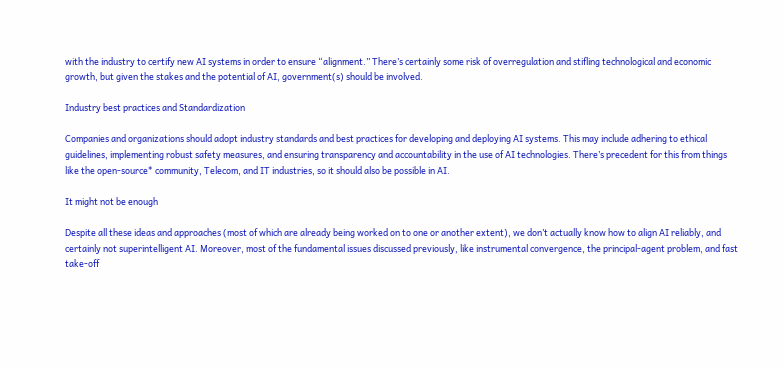with the industry to certify new AI systems in order to ensure “alignment.” There’s certainly some risk of overregulation and stifling technological and economic growth, but given the stakes and the potential of AI, government(s) should be involved.

Industry best practices and Standardization

Companies and organizations should adopt industry standards and best practices for developing and deploying AI systems. This may include adhering to ethical guidelines, implementing robust safety measures, and ensuring transparency and accountability in the use of AI technologies. There’s precedent for this from things like the open-source* community, Telecom, and IT industries, so it should also be possible in AI.

It might not be enough

Despite all these ideas and approaches (most of which are already being worked on to one or another extent), we don’t actually know how to align AI reliably, and certainly not superintelligent AI. Moreover, most of the fundamental issues discussed previously, like instrumental convergence, the principal-agent problem, and fast take-off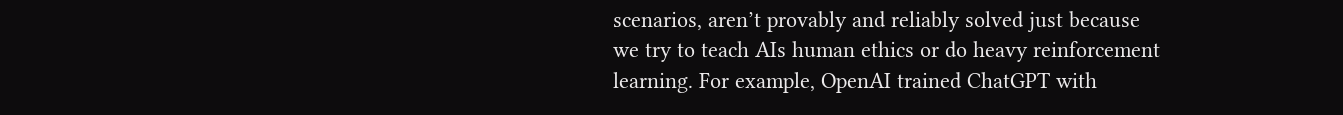scenarios, aren’t provably and reliably solved just because we try to teach AIs human ethics or do heavy reinforcement learning. For example, OpenAI trained ChatGPT with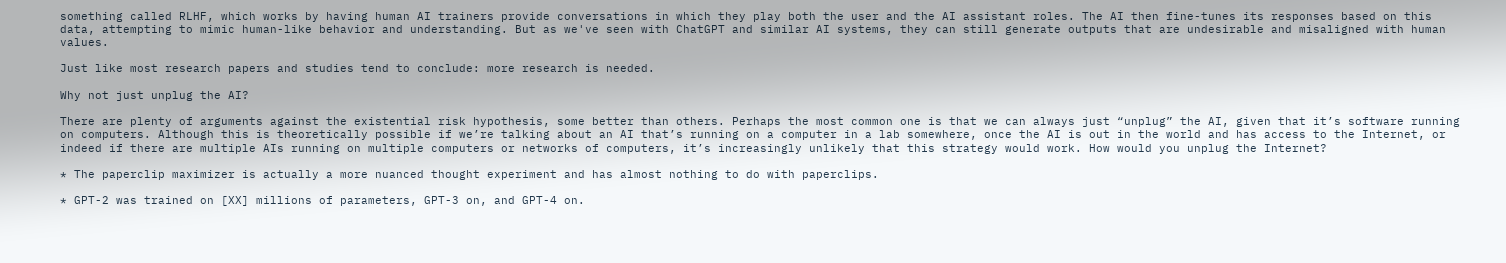something called RLHF, which works by having human AI trainers provide conversations in which they play both the user and the AI assistant roles. The AI then fine-tunes its responses based on this data, attempting to mimic human-like behavior and understanding. But as we've seen with ChatGPT and similar AI systems, they can still generate outputs that are undesirable and misaligned with human values.

Just like most research papers and studies tend to conclude: more research is needed.

Why not just unplug the AI?

There are plenty of arguments against the existential risk hypothesis, some better than others. Perhaps the most common one is that we can always just “unplug” the AI, given that it’s software running on computers. Although this is theoretically possible if we’re talking about an AI that’s running on a computer in a lab somewhere, once the AI is out in the world and has access to the Internet, or indeed if there are multiple AIs running on multiple computers or networks of computers, it’s increasingly unlikely that this strategy would work. How would you unplug the Internet?

* The paperclip maximizer is actually a more nuanced thought experiment and has almost nothing to do with paperclips.

* GPT-2 was trained on [XX] millions of parameters, GPT-3 on, and GPT-4 on.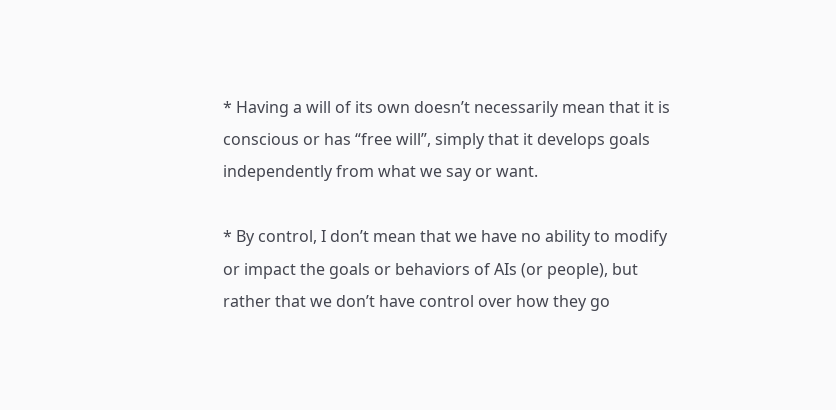* Having a will of its own doesn’t necessarily mean that it is conscious or has “free will”, simply that it develops goals independently from what we say or want.

* By control, I don’t mean that we have no ability to modify or impact the goals or behaviors of AIs (or people), but rather that we don’t have control over how they go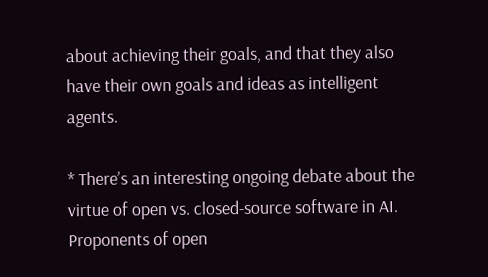about achieving their goals, and that they also have their own goals and ideas as intelligent agents.

* There’s an interesting ongoing debate about the virtue of open vs. closed-source software in AI. Proponents of open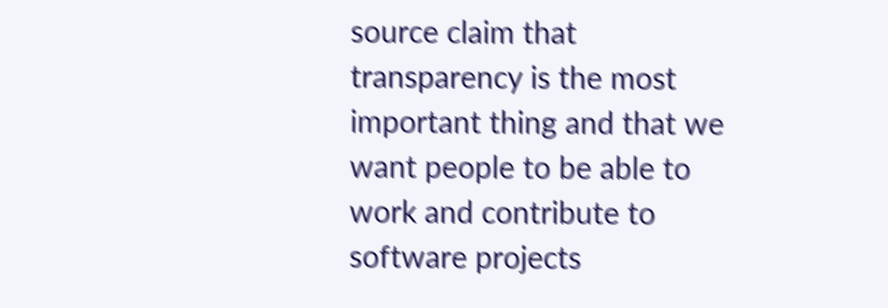source claim that transparency is the most important thing and that we want people to be able to work and contribute to software projects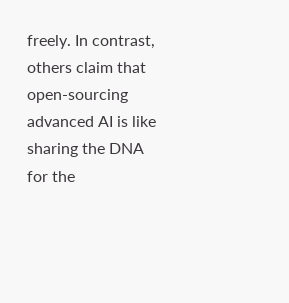freely. In contrast, others claim that open-sourcing advanced AI is like sharing the DNA for the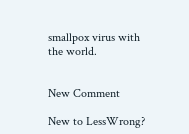smallpox virus with the world.


New Comment

New to LessWrong?